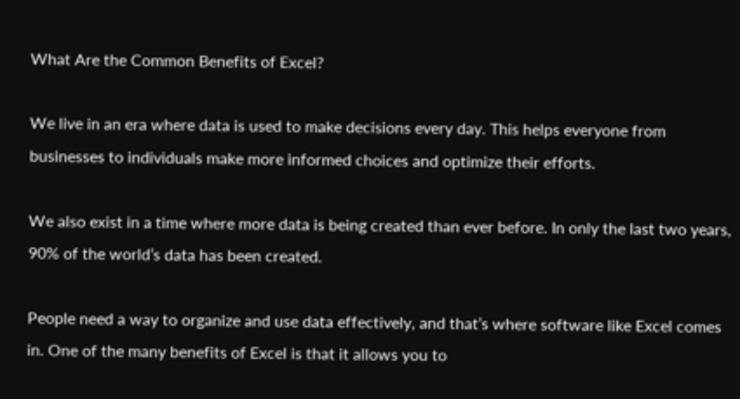What Are the Common Benefits of Excel?

We live in an era where data is used to make decisions every day. This helps everyone from businesses to individuals make more informed choices and optimize their efforts.

We also exist in a time where more data is being created than ever before. In only the last two years, 90% of the world’s data has been created.

People need a way to organize and use data effectively, and that’s where software like Excel comes in. One of the many benefits of Excel is that it allows you to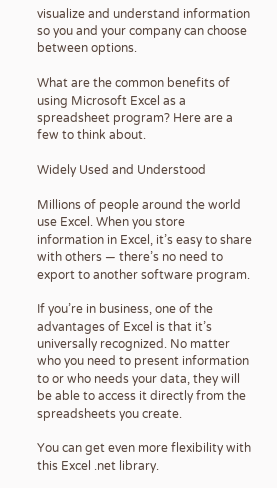visualize and understand information so you and your company can choose between options.

What are the common benefits of using Microsoft Excel as a spreadsheet program? Here are a few to think about.

Widely Used and Understood

Millions of people around the world use Excel. When you store information in Excel, it’s easy to share with others — there’s no need to export to another software program.

If you’re in business, one of the advantages of Excel is that it’s universally recognized. No matter who you need to present information to or who needs your data, they will be able to access it directly from the spreadsheets you create.

You can get even more flexibility with this Excel .net library.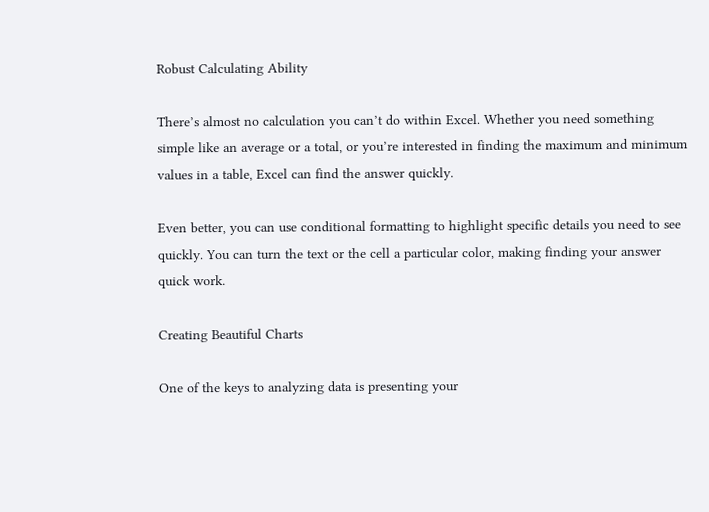Robust Calculating Ability

There’s almost no calculation you can’t do within Excel. Whether you need something simple like an average or a total, or you’re interested in finding the maximum and minimum values in a table, Excel can find the answer quickly.

Even better, you can use conditional formatting to highlight specific details you need to see quickly. You can turn the text or the cell a particular color, making finding your answer quick work.

Creating Beautiful Charts

One of the keys to analyzing data is presenting your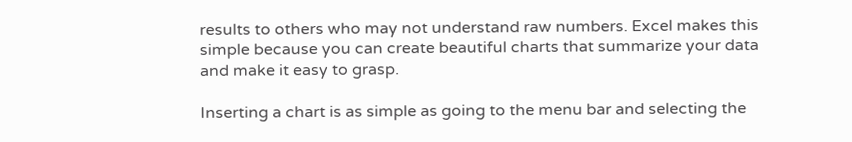results to others who may not understand raw numbers. Excel makes this simple because you can create beautiful charts that summarize your data and make it easy to grasp.

Inserting a chart is as simple as going to the menu bar and selecting the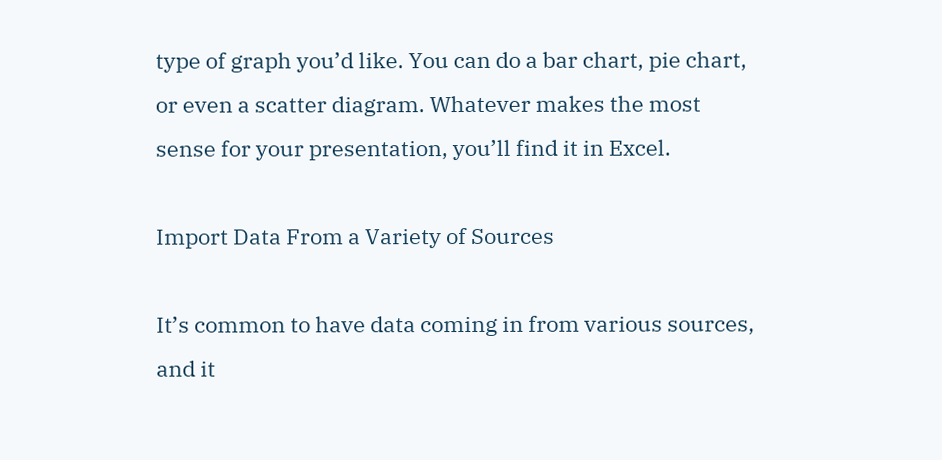type of graph you’d like. You can do a bar chart, pie chart, or even a scatter diagram. Whatever makes the most sense for your presentation, you’ll find it in Excel.

Import Data From a Variety of Sources

It’s common to have data coming in from various sources, and it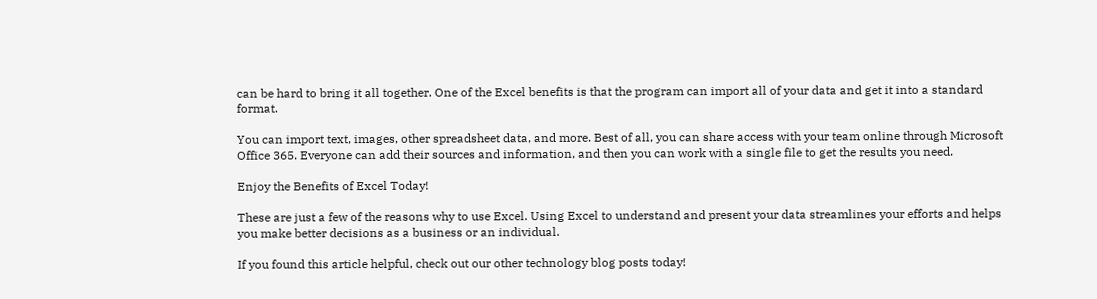can be hard to bring it all together. One of the Excel benefits is that the program can import all of your data and get it into a standard format.

You can import text, images, other spreadsheet data, and more. Best of all, you can share access with your team online through Microsoft Office 365. Everyone can add their sources and information, and then you can work with a single file to get the results you need.

Enjoy the Benefits of Excel Today!

These are just a few of the reasons why to use Excel. Using Excel to understand and present your data streamlines your efforts and helps you make better decisions as a business or an individual.

If you found this article helpful, check out our other technology blog posts today!